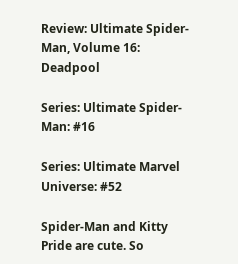Review: Ultimate Spider-Man, Volume 16: Deadpool

Series: Ultimate Spider-Man: #16

Series: Ultimate Marvel Universe: #52

Spider-Man and Kitty Pride are cute. So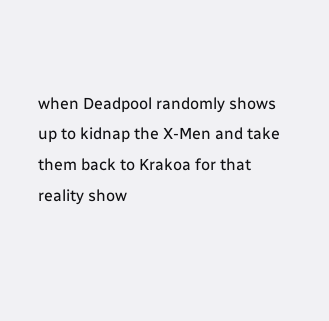when Deadpool randomly shows up to kidnap the X-Men and take them back to Krakoa for that reality show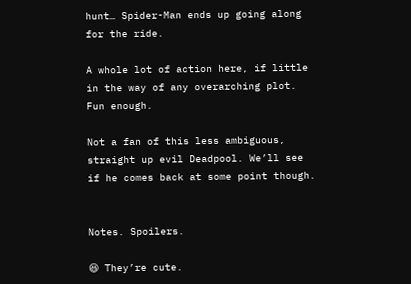hunt… Spider-Man ends up going along for the ride.

A whole lot of action here, if little in the way of any overarching plot. Fun enough.

Not a fan of this less ambiguous, straight up evil Deadpool. We’ll see if he comes back at some point though.


Notes. Spoilers.

😆 They’re cute.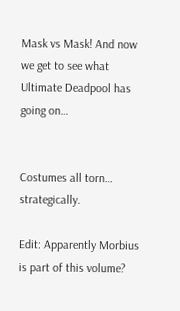Mask vs Mask! And now we get to see what Ultimate Deadpool has going on…


Costumes all torn… strategically.

Edit: Apparently Morbius is part of this volume?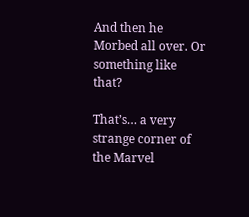And then he Morbed all over. Or something like that?

That’s… a very strange corner of the Marvel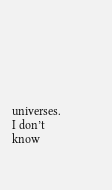universes. I don’t know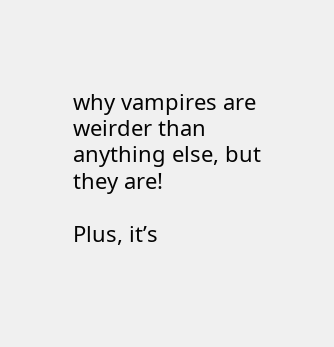why vampires are weirder than anything else, but they are!

Plus, it’s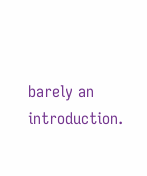barely an introduction.